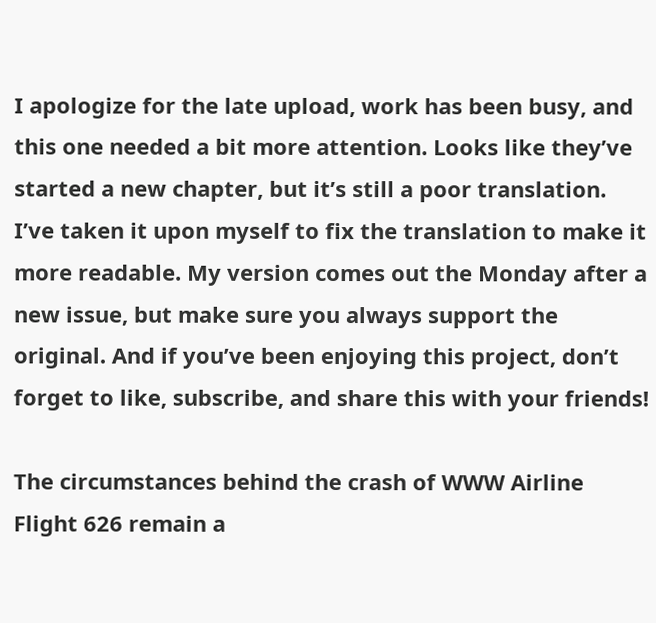I apologize for the late upload, work has been busy, and this one needed a bit more attention. Looks like they’ve started a new chapter, but it’s still a poor translation. I’ve taken it upon myself to fix the translation to make it more readable. My version comes out the Monday after a new issue, but make sure you always support the original. And if you’ve been enjoying this project, don’t forget to like, subscribe, and share this with your friends!

The circumstances behind the crash of WWW Airline Flight 626 remain a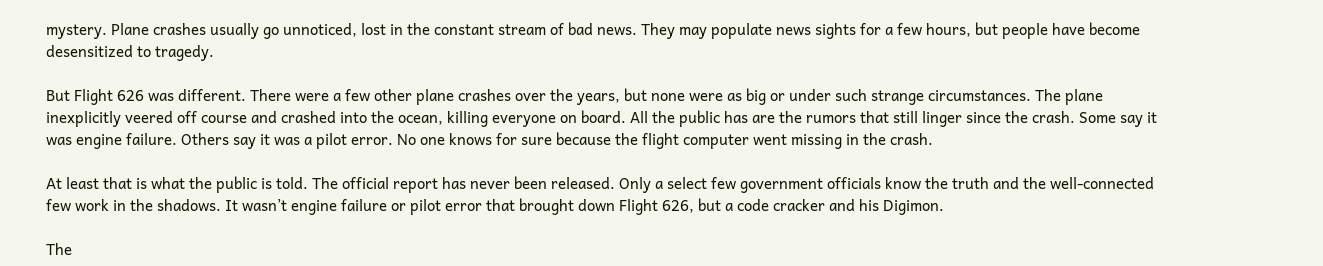mystery. Plane crashes usually go unnoticed, lost in the constant stream of bad news. They may populate news sights for a few hours, but people have become desensitized to tragedy.

But Flight 626 was different. There were a few other plane crashes over the years, but none were as big or under such strange circumstances. The plane inexplicitly veered off course and crashed into the ocean, killing everyone on board. All the public has are the rumors that still linger since the crash. Some say it was engine failure. Others say it was a pilot error. No one knows for sure because the flight computer went missing in the crash.

At least that is what the public is told. The official report has never been released. Only a select few government officials know the truth and the well-connected few work in the shadows. It wasn’t engine failure or pilot error that brought down Flight 626, but a code cracker and his Digimon.

The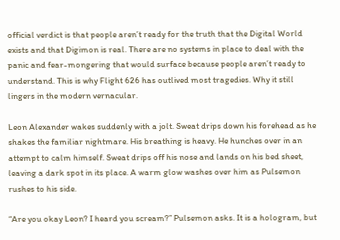official verdict is that people aren’t ready for the truth that the Digital World exists and that Digimon is real. There are no systems in place to deal with the panic and fear-mongering that would surface because people aren’t ready to understand. This is why Flight 626 has outlived most tragedies. Why it still lingers in the modern vernacular.

Leon Alexander wakes suddenly with a jolt. Sweat drips down his forehead as he shakes the familiar nightmare. His breathing is heavy. He hunches over in an attempt to calm himself. Sweat drips off his nose and lands on his bed sheet, leaving a dark spot in its place. A warm glow washes over him as Pulsemon rushes to his side.

“Are you okay Leon? I heard you scream?” Pulsemon asks. It is a hologram, but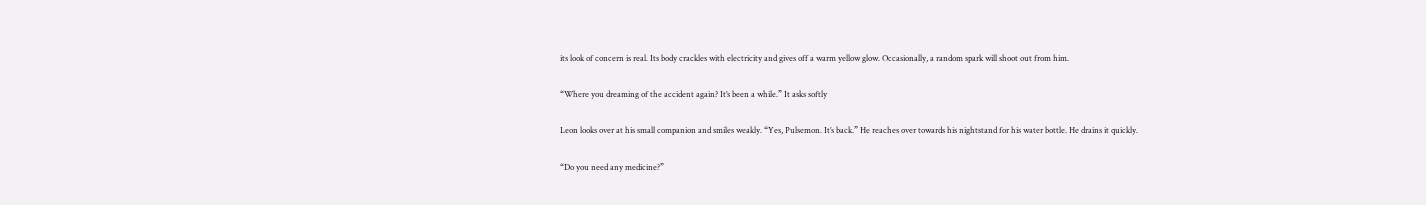its look of concern is real. Its body crackles with electricity and gives off a warm yellow glow. Occasionally, a random spark will shoot out from him.

“Where you dreaming of the accident again? It’s been a while.” It asks softly

Leon looks over at his small companion and smiles weakly. “Yes, Pulsemon. It’s back.” He reaches over towards his nightstand for his water bottle. He drains it quickly.

“Do you need any medicine?”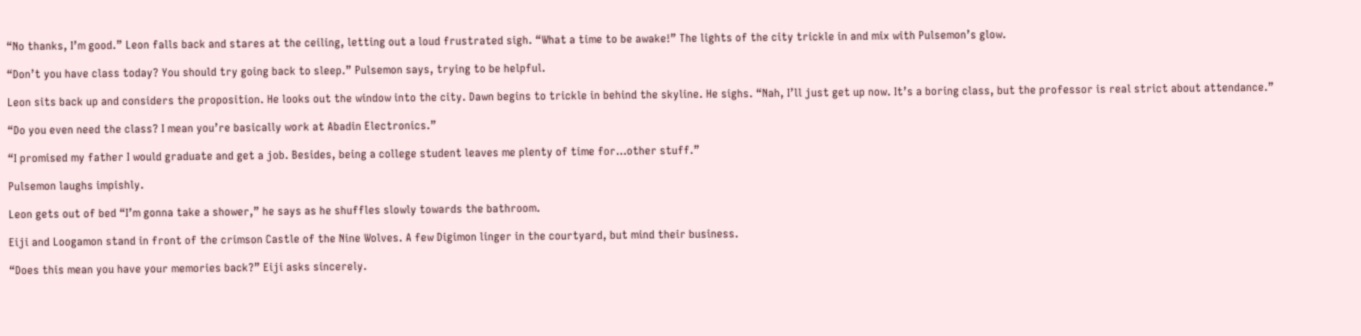“No thanks, I’m good.” Leon falls back and stares at the ceiling, letting out a loud frustrated sigh. “What a time to be awake!” The lights of the city trickle in and mix with Pulsemon’s glow.

“Don’t you have class today? You should try going back to sleep.” Pulsemon says, trying to be helpful.

Leon sits back up and considers the proposition. He looks out the window into the city. Dawn begins to trickle in behind the skyline. He sighs. “Nah, I’ll just get up now. It’s a boring class, but the professor is real strict about attendance.”

“Do you even need the class? I mean you’re basically work at Abadin Electronics.”

“I promised my father I would graduate and get a job. Besides, being a college student leaves me plenty of time for…other stuff.”

Pulsemon laughs impishly.

Leon gets out of bed “I’m gonna take a shower,” he says as he shuffles slowly towards the bathroom.

Eiji and Loogamon stand in front of the crimson Castle of the Nine Wolves. A few Digimon linger in the courtyard, but mind their business.

“Does this mean you have your memories back?” Eiji asks sincerely.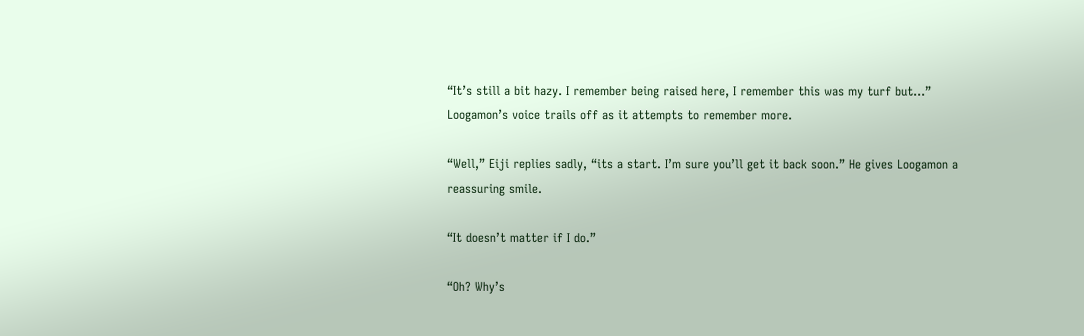“It’s still a bit hazy. I remember being raised here, I remember this was my turf but…” Loogamon’s voice trails off as it attempts to remember more.

“Well,” Eiji replies sadly, “its a start. I’m sure you’ll get it back soon.” He gives Loogamon a reassuring smile.

“It doesn’t matter if I do.”

“Oh? Why’s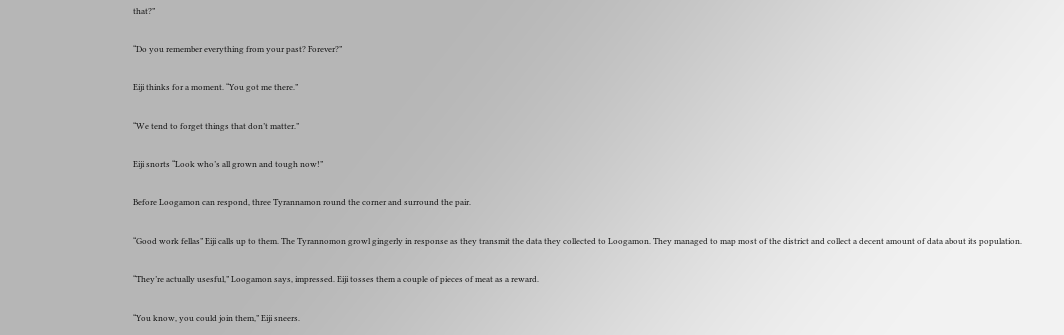that?”

“Do you remember everything from your past? Forever?”

Eiji thinks for a moment. “You got me there.”

“We tend to forget things that don’t matter.”

Eiji snorts “Look who’s all grown and tough now!”

Before Loogamon can respond, three Tyrannamon round the corner and surround the pair.

“Good work fellas” Eiji calls up to them. The Tyrannomon growl gingerly in response as they transmit the data they collected to Loogamon. They managed to map most of the district and collect a decent amount of data about its population.

“They’re actually usesful,” Loogamon says, impressed. Eiji tosses them a couple of pieces of meat as a reward.

“You know, you could join them,” Eiji sneers.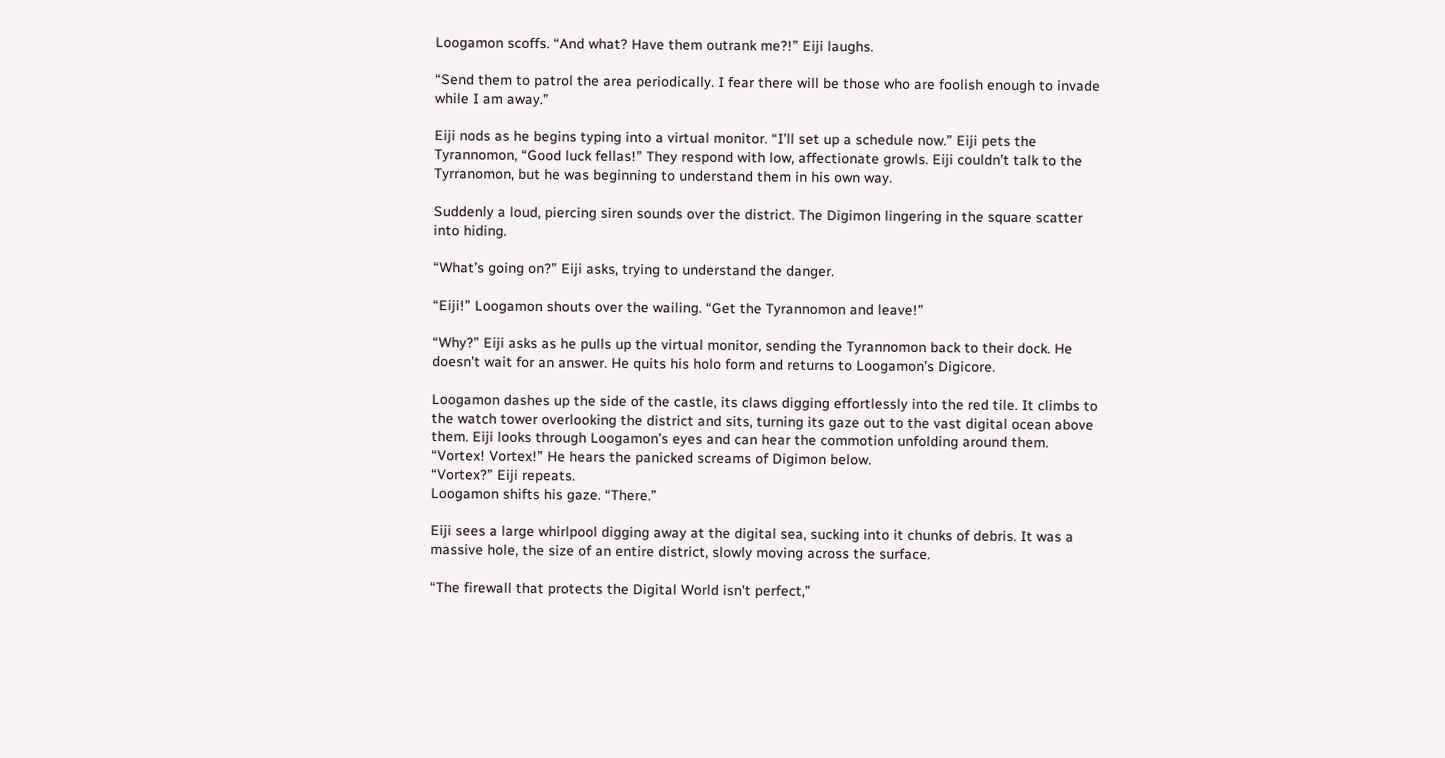Loogamon scoffs. “And what? Have them outrank me?!” Eiji laughs.

“Send them to patrol the area periodically. I fear there will be those who are foolish enough to invade while I am away.”

Eiji nods as he begins typing into a virtual monitor. “I’ll set up a schedule now.” Eiji pets the Tyrannomon, “Good luck fellas!” They respond with low, affectionate growls. Eiji couldn’t talk to the Tyrranomon, but he was beginning to understand them in his own way.

Suddenly a loud, piercing siren sounds over the district. The Digimon lingering in the square scatter into hiding.

“What’s going on?” Eiji asks, trying to understand the danger.

“Eiji!” Loogamon shouts over the wailing. “Get the Tyrannomon and leave!”

“Why?” Eiji asks as he pulls up the virtual monitor, sending the Tyrannomon back to their dock. He doesn’t wait for an answer. He quits his holo form and returns to Loogamon’s Digicore.

Loogamon dashes up the side of the castle, its claws digging effortlessly into the red tile. It climbs to the watch tower overlooking the district and sits, turning its gaze out to the vast digital ocean above them. Eiji looks through Loogamon’s eyes and can hear the commotion unfolding around them.
“Vortex! Vortex!” He hears the panicked screams of Digimon below.
“Vortex?” Eiji repeats.
Loogamon shifts his gaze. “There.”

Eiji sees a large whirlpool digging away at the digital sea, sucking into it chunks of debris. It was a massive hole, the size of an entire district, slowly moving across the surface.

“The firewall that protects the Digital World isn’t perfect,”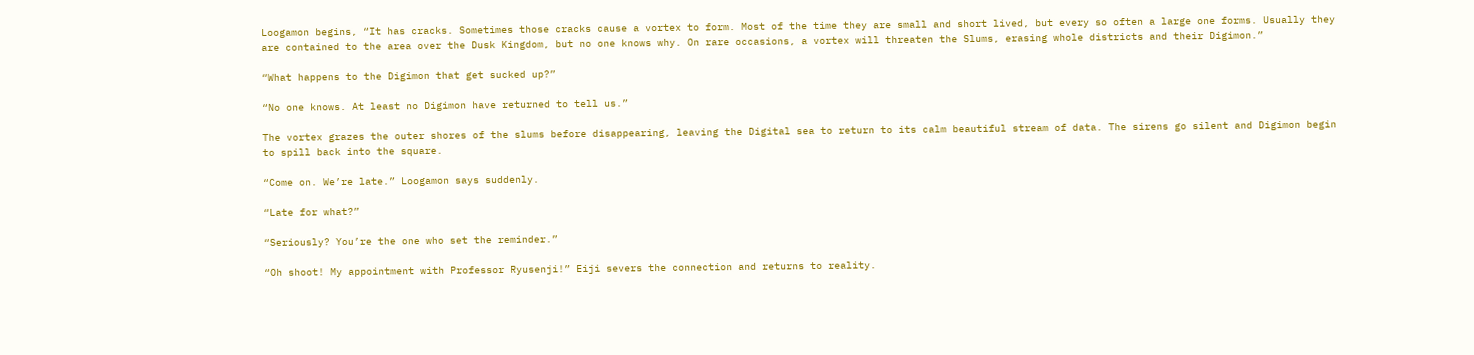Loogamon begins, “It has cracks. Sometimes those cracks cause a vortex to form. Most of the time they are small and short lived, but every so often a large one forms. Usually they are contained to the area over the Dusk Kingdom, but no one knows why. On rare occasions, a vortex will threaten the Slums, erasing whole districts and their Digimon.”

“What happens to the Digimon that get sucked up?”

“No one knows. At least no Digimon have returned to tell us.”

The vortex grazes the outer shores of the slums before disappearing, leaving the Digital sea to return to its calm beautiful stream of data. The sirens go silent and Digimon begin to spill back into the square.

“Come on. We’re late.” Loogamon says suddenly.

“Late for what?”

“Seriously? You’re the one who set the reminder.”

“Oh shoot! My appointment with Professor Ryusenji!” Eiji severs the connection and returns to reality.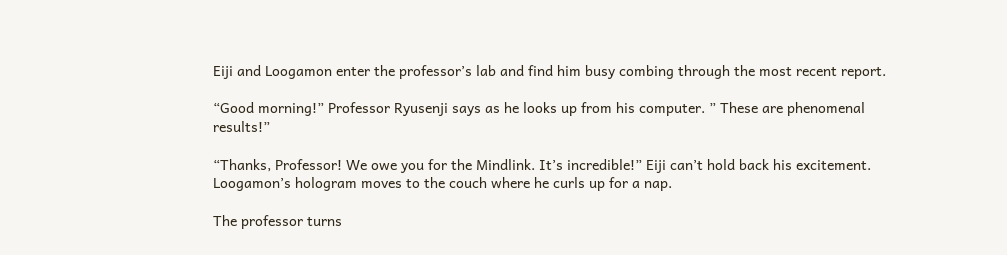Eiji and Loogamon enter the professor’s lab and find him busy combing through the most recent report.

“Good morning!” Professor Ryusenji says as he looks up from his computer. ” These are phenomenal results!”

“Thanks, Professor! We owe you for the Mindlink. It’s incredible!” Eiji can’t hold back his excitement. Loogamon’s hologram moves to the couch where he curls up for a nap.

The professor turns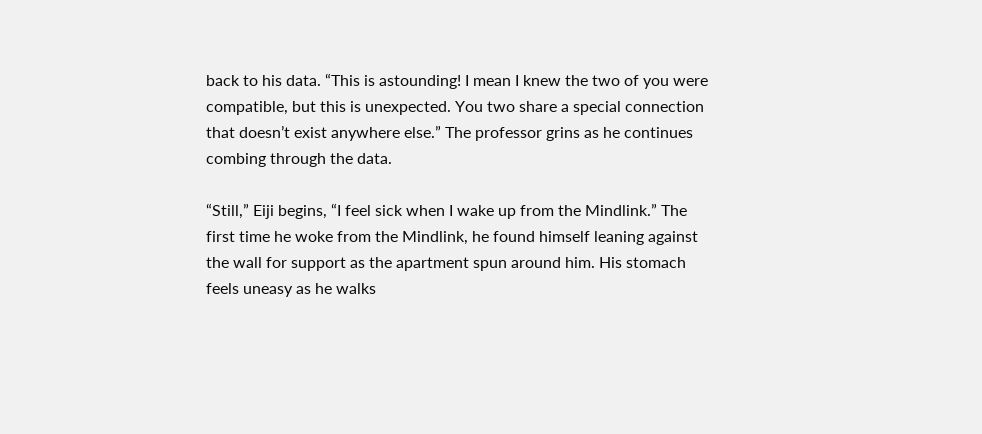back to his data. “This is astounding! I mean I knew the two of you were compatible, but this is unexpected. You two share a special connection that doesn’t exist anywhere else.” The professor grins as he continues combing through the data.

“Still,” Eiji begins, “I feel sick when I wake up from the Mindlink.” The first time he woke from the Mindlink, he found himself leaning against the wall for support as the apartment spun around him. His stomach feels uneasy as he walks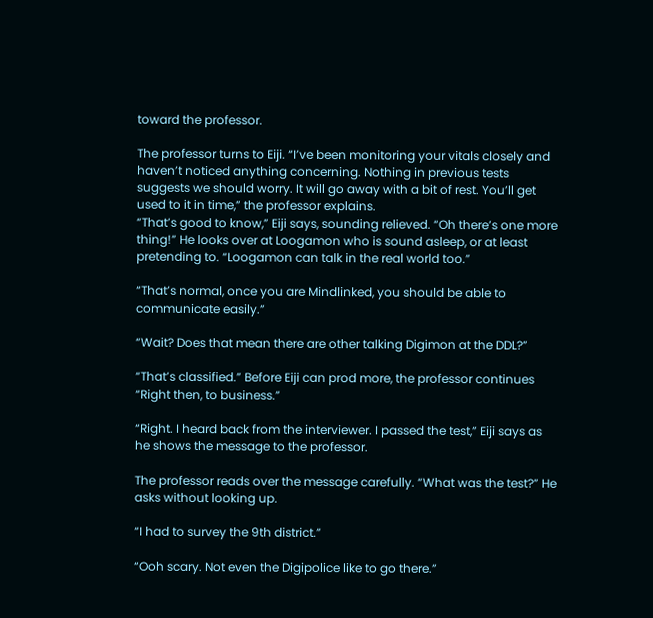toward the professor.

The professor turns to Eiji. “I’ve been monitoring your vitals closely and haven’t noticed anything concerning. Nothing in previous tests suggests we should worry. It will go away with a bit of rest. You’ll get used to it in time,” the professor explains.
“That’s good to know,” Eiji says, sounding relieved. “Oh there’s one more thing!” He looks over at Loogamon who is sound asleep, or at least pretending to. “Loogamon can talk in the real world too.”

“That’s normal, once you are Mindlinked, you should be able to communicate easily.”

“Wait? Does that mean there are other talking Digimon at the DDL?”

“That’s classified.” Before Eiji can prod more, the professor continues “Right then, to business.”

“Right. I heard back from the interviewer. I passed the test,” Eiji says as he shows the message to the professor.

The professor reads over the message carefully. “What was the test?” He asks without looking up.

“I had to survey the 9th district.”

“Ooh scary. Not even the Digipolice like to go there.”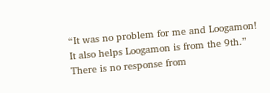“It was no problem for me and Loogamon! It also helps Loogamon is from the 9th.” There is no response from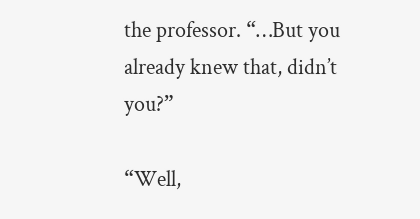the professor. “…But you already knew that, didn’t you?”

“Well,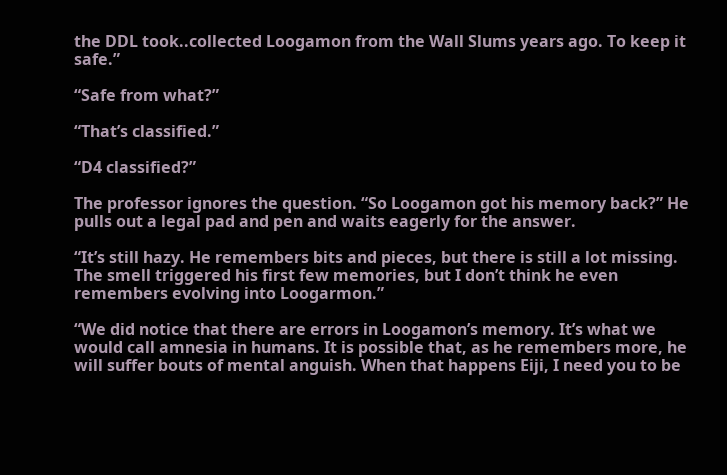the DDL took..collected Loogamon from the Wall Slums years ago. To keep it safe.”

“Safe from what?”

“That’s classified.”

“D4 classified?”

The professor ignores the question. “So Loogamon got his memory back?” He pulls out a legal pad and pen and waits eagerly for the answer.

“It’s still hazy. He remembers bits and pieces, but there is still a lot missing. The smell triggered his first few memories, but I don’t think he even remembers evolving into Loogarmon.”

“We did notice that there are errors in Loogamon’s memory. It’s what we would call amnesia in humans. It is possible that, as he remembers more, he will suffer bouts of mental anguish. When that happens Eiji, I need you to be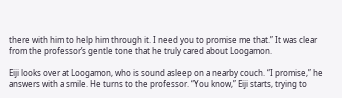there with him to help him through it. I need you to promise me that.” It was clear from the professor’s gentle tone that he truly cared about Loogamon.

Eiji looks over at Loogamon, who is sound asleep on a nearby couch. “I promise,” he answers with a smile. He turns to the professor. “You know,” Eiji starts, trying to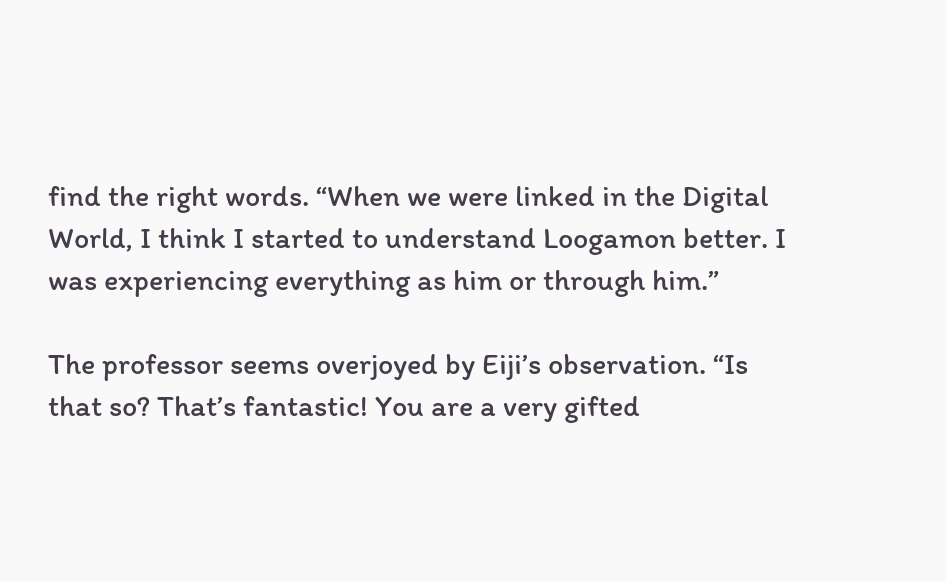find the right words. “When we were linked in the Digital World, I think I started to understand Loogamon better. I was experiencing everything as him or through him.”

The professor seems overjoyed by Eiji’s observation. “Is that so? That’s fantastic! You are a very gifted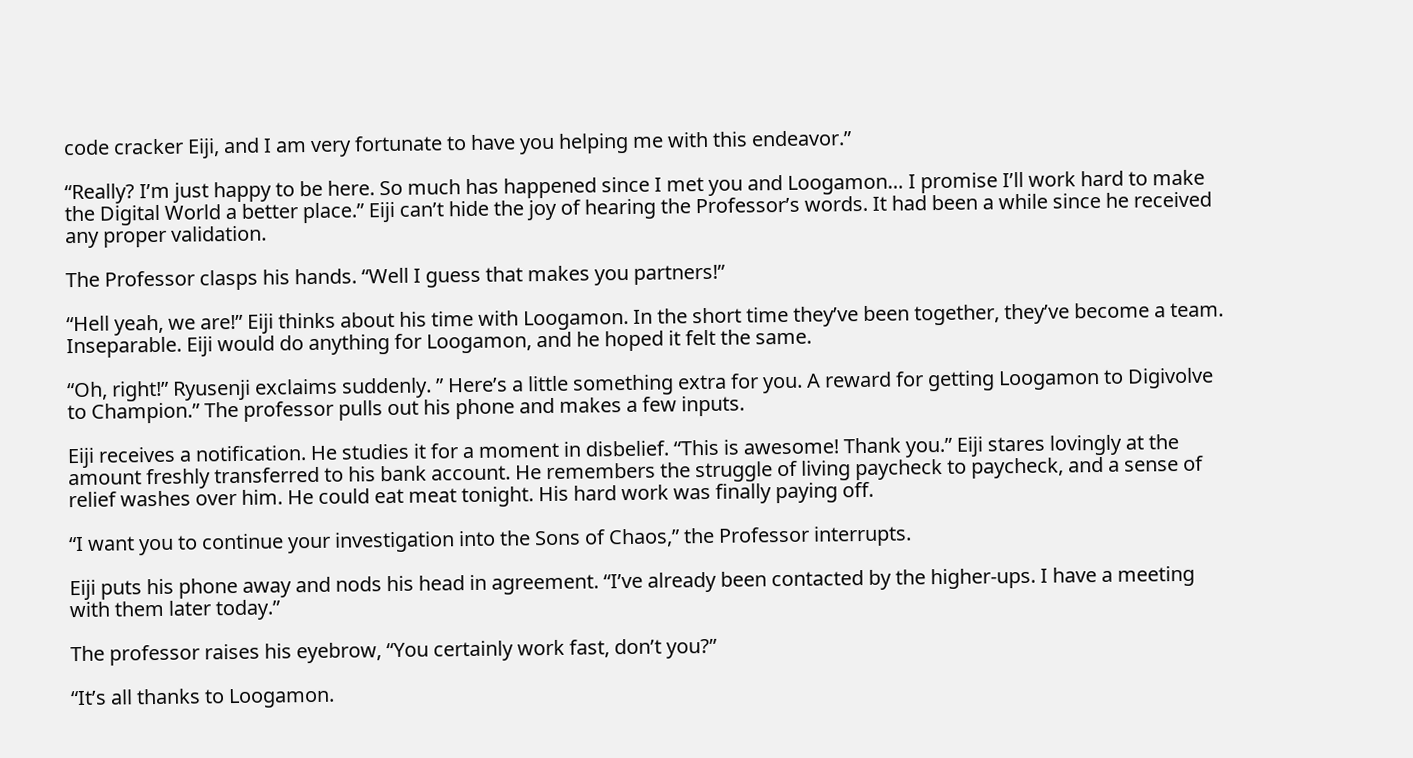code cracker Eiji, and I am very fortunate to have you helping me with this endeavor.”

“Really? I’m just happy to be here. So much has happened since I met you and Loogamon… I promise I’ll work hard to make the Digital World a better place.” Eiji can’t hide the joy of hearing the Professor’s words. It had been a while since he received any proper validation.

The Professor clasps his hands. “Well I guess that makes you partners!”

“Hell yeah, we are!” Eiji thinks about his time with Loogamon. In the short time they’ve been together, they’ve become a team. Inseparable. Eiji would do anything for Loogamon, and he hoped it felt the same.

“Oh, right!” Ryusenji exclaims suddenly. ” Here’s a little something extra for you. A reward for getting Loogamon to Digivolve to Champion.” The professor pulls out his phone and makes a few inputs.

Eiji receives a notification. He studies it for a moment in disbelief. “This is awesome! Thank you.” Eiji stares lovingly at the amount freshly transferred to his bank account. He remembers the struggle of living paycheck to paycheck, and a sense of relief washes over him. He could eat meat tonight. His hard work was finally paying off.

“I want you to continue your investigation into the Sons of Chaos,” the Professor interrupts.

Eiji puts his phone away and nods his head in agreement. “I’ve already been contacted by the higher-ups. I have a meeting with them later today.”

The professor raises his eyebrow, “You certainly work fast, don’t you?”

“It’s all thanks to Loogamon.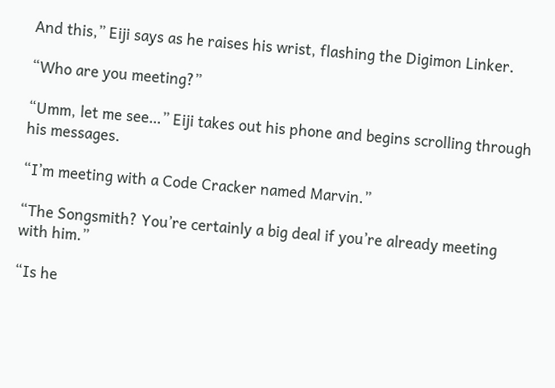And this,” Eiji says as he raises his wrist, flashing the Digimon Linker.

“Who are you meeting?”

“Umm, let me see…” Eiji takes out his phone and begins scrolling through his messages.

“I’m meeting with a Code Cracker named Marvin.”

“The Songsmith? You’re certainly a big deal if you’re already meeting with him.”

“Is he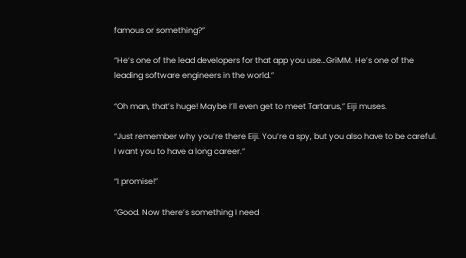famous or something?”

“He’s one of the lead developers for that app you use…GriMM. He’s one of the leading software engineers in the world.”

“Oh man, that’s huge! Maybe I’ll even get to meet Tartarus,” Eiji muses.

“Just remember why you’re there Eiji. You’re a spy, but you also have to be careful. I want you to have a long career.”

“I promise!”

“Good. Now there’s something I need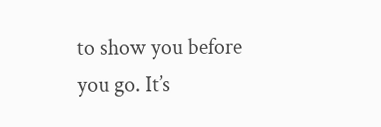to show you before you go. It’s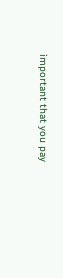important that you pay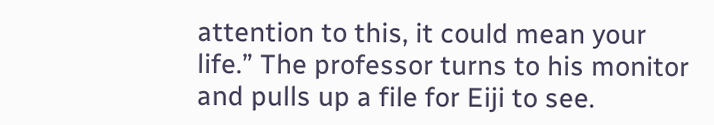attention to this, it could mean your life.” The professor turns to his monitor and pulls up a file for Eiji to see.